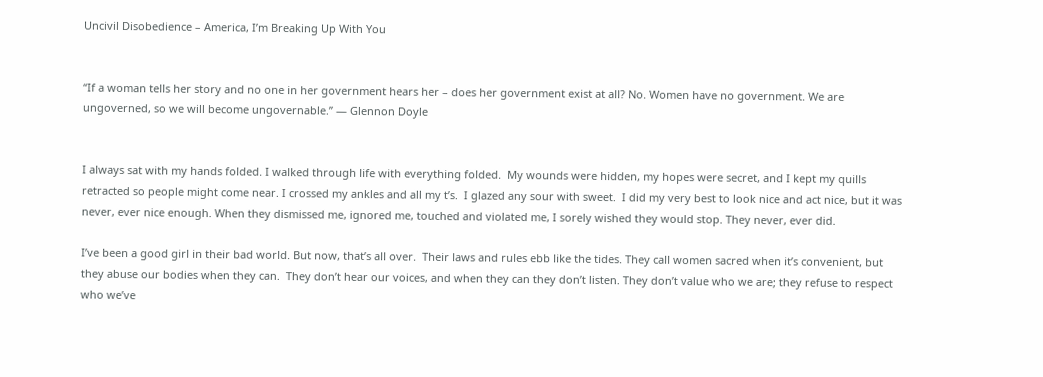Uncivil Disobedience – America, I’m Breaking Up With You


“If a woman tells her story and no one in her government hears her – does her government exist at all? No. Women have no government. We are ungoverned, so we will become ungovernable.” — Glennon Doyle


I always sat with my hands folded. I walked through life with everything folded.  My wounds were hidden, my hopes were secret, and I kept my quills retracted so people might come near. I crossed my ankles and all my t’s.  I glazed any sour with sweet.  I did my very best to look nice and act nice, but it was never, ever nice enough. When they dismissed me, ignored me, touched and violated me, I sorely wished they would stop. They never, ever did.

I’ve been a good girl in their bad world. But now, that’s all over.  Their laws and rules ebb like the tides. They call women sacred when it’s convenient, but they abuse our bodies when they can.  They don’t hear our voices, and when they can they don’t listen. They don’t value who we are; they refuse to respect who we’ve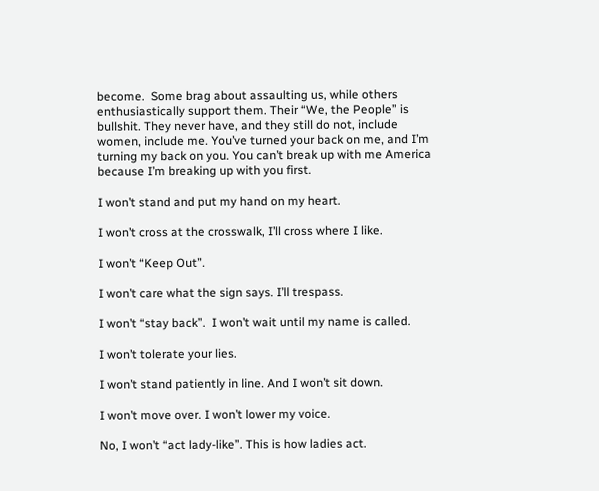become.  Some brag about assaulting us, while others enthusiastically support them. Their “We, the People” is bullshit. They never have, and they still do not, include women, include me. You’ve turned your back on me, and I’m turning my back on you. You can’t break up with me America because I’m breaking up with you first.

I won’t stand and put my hand on my heart.

I won’t cross at the crosswalk, I’ll cross where I like.

I won’t “Keep Out”.

I won’t care what the sign says. I’ll trespass.

I won’t “stay back”.  I won’t wait until my name is called.

I won’t tolerate your lies.

I won’t stand patiently in line. And I won’t sit down.

I won’t move over. I won’t lower my voice.

No, I won’t “act lady-like”. This is how ladies act.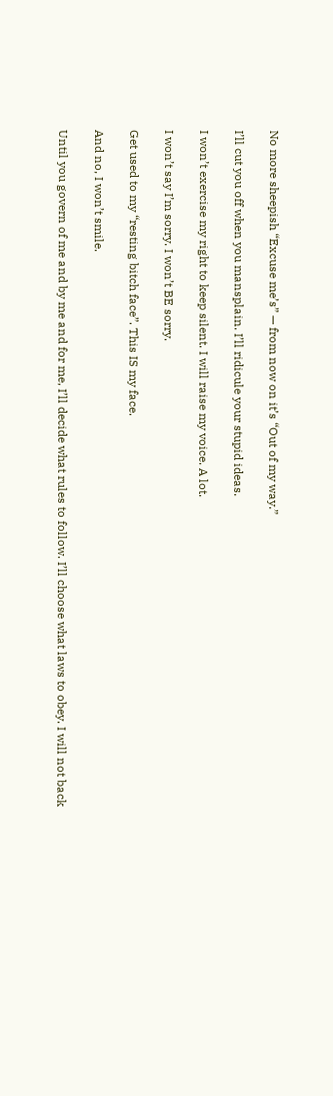No more sheepish “Excuse me’s” — from now on it’s “Out of my way.”

I’ll cut you off when you mansplain. I’ll ridicule your stupid ideas.

I won’t exercise my right to keep silent. I will raise my voice. A lot.

I won’t say I’m sorry. I won’t BE sorry.

Get used to my “resting bitch face”. This IS my face.

And no, I won’t smile.

Until you govern of me and by me and for me, I’ll decide what rules to follow. I’ll choose what laws to obey. I will not back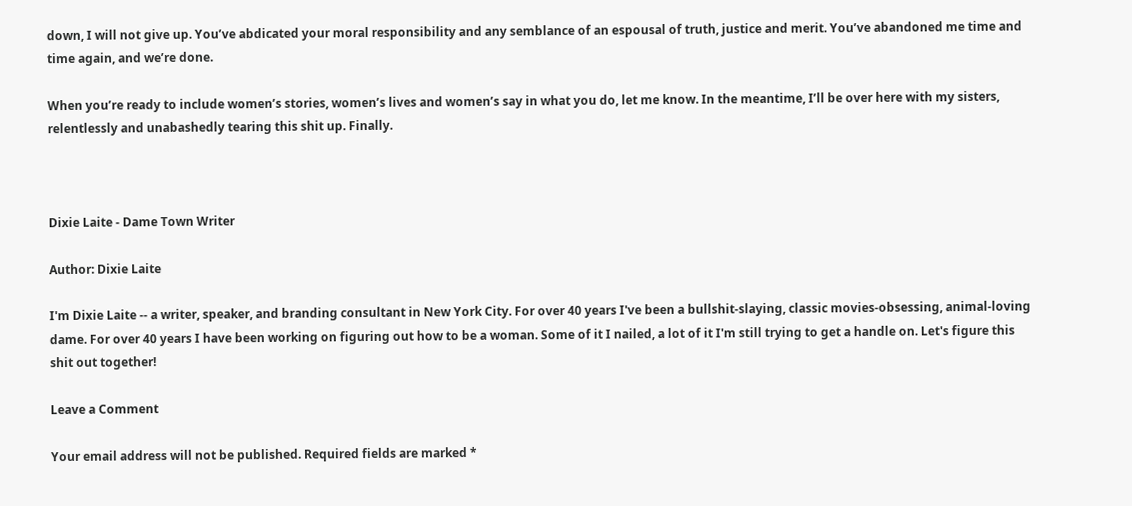down, I will not give up. You’ve abdicated your moral responsibility and any semblance of an espousal of truth, justice and merit. You’ve abandoned me time and time again, and we’re done.

When you’re ready to include women’s stories, women’s lives and women’s say in what you do, let me know. In the meantime, I’ll be over here with my sisters, relentlessly and unabashedly tearing this shit up. Finally.



Dixie Laite - Dame Town Writer

Author: Dixie Laite

I'm Dixie Laite -- a writer, speaker, and branding consultant in New York City. For over 40 years I've been a bullshit-slaying, classic movies-obsessing, animal-loving dame. For over 40 years I have been working on figuring out how to be a woman. Some of it I nailed, a lot of it I'm still trying to get a handle on. Let's figure this shit out together!

Leave a Comment

Your email address will not be published. Required fields are marked *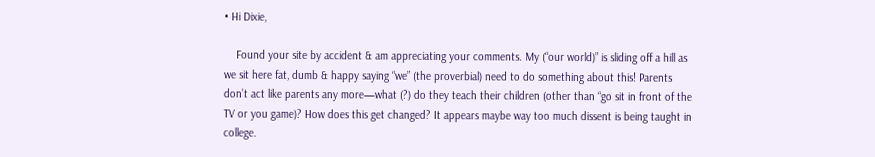• Hi Dixie,

    Found your site by accident & am appreciating your comments. My (“our world)” is sliding off a hill as we sit here fat, dumb & happy saying “we” (the proverbial) need to do something about this! Parents don’t act like parents any more—what (?) do they teach their children (other than “go sit in front of the TV or you game)? How does this get changed? It appears maybe way too much dissent is being taught in college.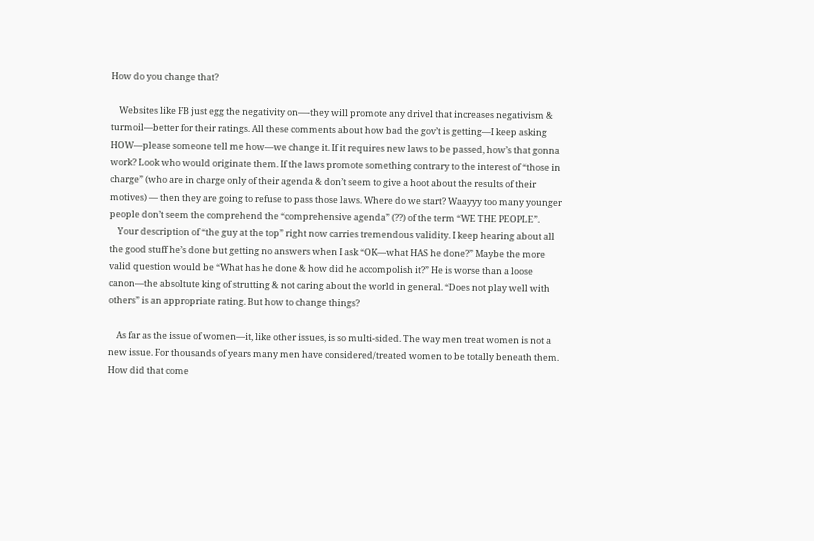How do you change that?

    Websites like FB just egg the negativity on—-they will promote any drivel that increases negativism & turmoil—better for their ratings. All these comments about how bad the gov’t is getting—I keep asking HOW—please someone tell me how—we change it. If it requires new laws to be passed, how’s that gonna work? Look who would originate them. If the laws promote something contrary to the interest of “those in charge” (who are in charge only of their agenda & don’t seem to give a hoot about the results of their motives) — then they are going to refuse to pass those laws. Where do we start? Waayyy too many younger people don’t seem the comprehend the “comprehensive agenda” (??) of the term “WE THE PEOPLE”.
    Your description of “the guy at the top” right now carries tremendous validity. I keep hearing about all the good stuff he’s done but getting no answers when I ask “OK—what HAS he done?” Maybe the more valid question would be “What has he done & how did he accompolish it?” He is worse than a loose canon—the absoltute king of strutting & not caring about the world in general. “Does not play well with others” is an appropriate rating. But how to change things?

    As far as the issue of women—it, like other issues, is so multi-sided. The way men treat women is not a new issue. For thousands of years many men have considered/treated women to be totally beneath them. How did that come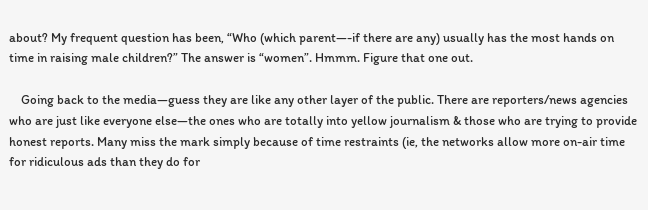about? My frequent question has been, “Who (which parent—-if there are any) usually has the most hands on time in raising male children?” The answer is “women”. Hmmm. Figure that one out.

    Going back to the media—guess they are like any other layer of the public. There are reporters/news agencies who are just like everyone else—the ones who are totally into yellow journalism & those who are trying to provide honest reports. Many miss the mark simply because of time restraints (ie, the networks allow more on-air time for ridiculous ads than they do for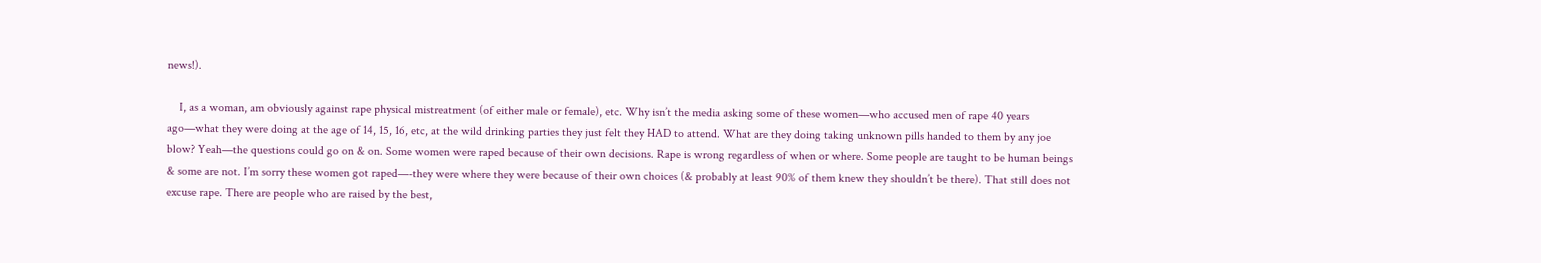news!).

    I, as a woman, am obviously against rape physical mistreatment (of either male or female), etc. Why isn’t the media asking some of these women—who accused men of rape 40 years ago—what they were doing at the age of 14, 15, 16, etc, at the wild drinking parties they just felt they HAD to attend. What are they doing taking unknown pills handed to them by any joe blow? Yeah—the questions could go on & on. Some women were raped because of their own decisions. Rape is wrong regardless of when or where. Some people are taught to be human beings & some are not. I’m sorry these women got raped—-they were where they were because of their own choices (& probably at least 90% of them knew they shouldn’t be there). That still does not excuse rape. There are people who are raised by the best,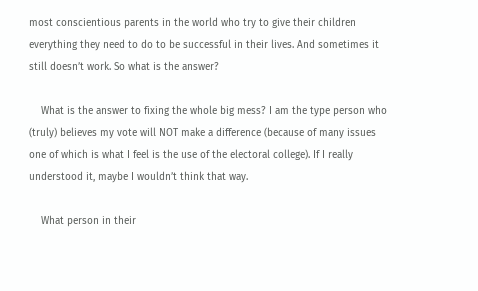most conscientious parents in the world who try to give their children everything they need to do to be successful in their lives. And sometimes it still doesn’t work. So what is the answer?

    What is the answer to fixing the whole big mess? I am the type person who (truly) believes my vote will NOT make a difference (because of many issues one of which is what I feel is the use of the electoral college). If I really understood it, maybe I wouldn’t think that way.

    What person in their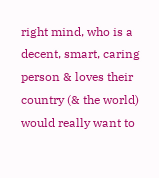right mind, who is a decent, smart, caring person & loves their country (& the world) would really want to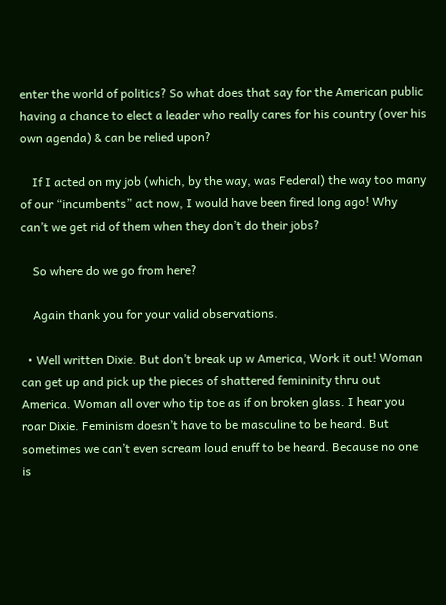enter the world of politics? So what does that say for the American public having a chance to elect a leader who really cares for his country (over his own agenda) & can be relied upon?

    If I acted on my job (which, by the way, was Federal) the way too many of our “incumbents” act now, I would have been fired long ago! Why can’t we get rid of them when they don’t do their jobs?

    So where do we go from here?

    Again thank you for your valid observations.

  • Well written Dixie. But don’t break up w America, Work it out! Woman can get up and pick up the pieces of shattered femininity thru out America. Woman all over who tip toe as if on broken glass. I hear you roar Dixie. Feminism doesn’t have to be masculine to be heard. But sometimes we can’t even scream loud enuff to be heard. Because no one is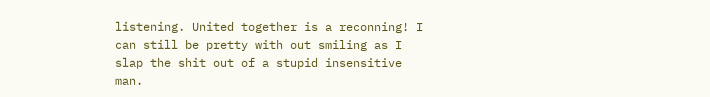listening. United together is a reconning! I can still be pretty with out smiling as I slap the shit out of a stupid insensitive man.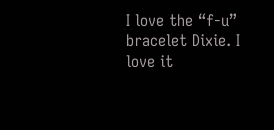I love the “f-u” bracelet Dixie. I love it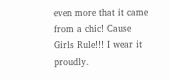even more that it came from a chic! Cause Girls Rule!!! I wear it proudly.